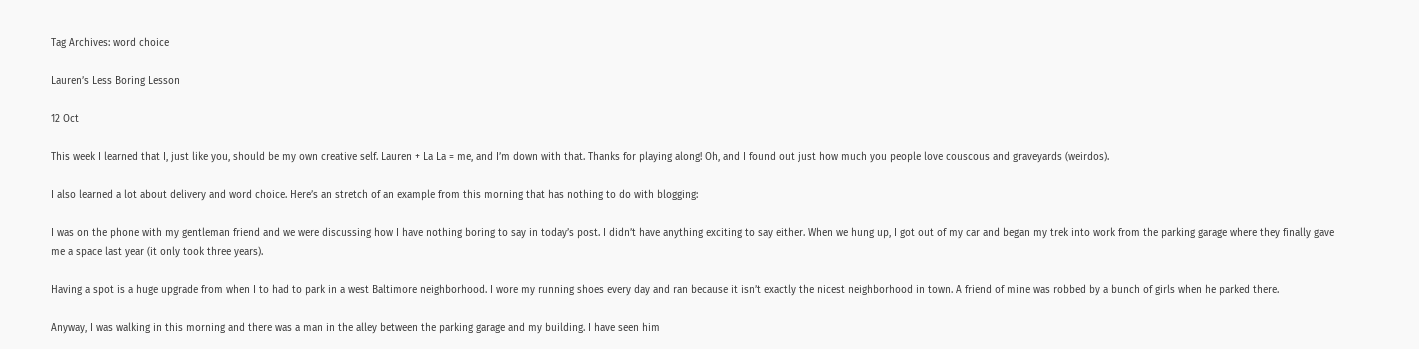Tag Archives: word choice

Lauren’s Less Boring Lesson

12 Oct

This week I learned that I, just like you, should be my own creative self. Lauren + La La = me, and I’m down with that. Thanks for playing along! Oh, and I found out just how much you people love couscous and graveyards (weirdos).

I also learned a lot about delivery and word choice. Here’s an stretch of an example from this morning that has nothing to do with blogging:

I was on the phone with my gentleman friend and we were discussing how I have nothing boring to say in today’s post. I didn’t have anything exciting to say either. When we hung up, I got out of my car and began my trek into work from the parking garage where they finally gave me a space last year (it only took three years).

Having a spot is a huge upgrade from when I to had to park in a west Baltimore neighborhood. I wore my running shoes every day and ran because it isn’t exactly the nicest neighborhood in town. A friend of mine was robbed by a bunch of girls when he parked there.

Anyway, I was walking in this morning and there was a man in the alley between the parking garage and my building. I have seen him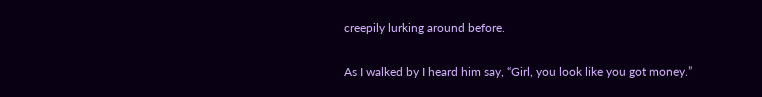creepily lurking around before.

As I walked by I heard him say, “Girl, you look like you got money.”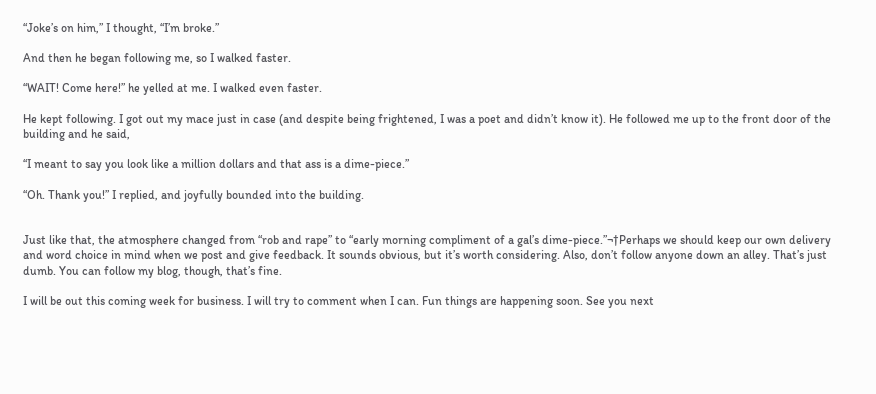“Joke’s on him,” I thought, “I’m broke.”

And then he began following me, so I walked faster.

“WAIT! Come here!” he yelled at me. I walked even faster.

He kept following. I got out my mace just in case (and despite being frightened, I was a poet and didn’t know it). He followed me up to the front door of the building and he said,

“I meant to say you look like a million dollars and that ass is a dime-piece.”

“Oh. Thank you!” I replied, and joyfully bounded into the building.


Just like that, the atmosphere changed from “rob and rape” to “early morning compliment of a gal’s dime-piece.”¬†Perhaps we should keep our own delivery and word choice in mind when we post and give feedback. It sounds obvious, but it’s worth considering. Also, don’t follow anyone down an alley. That’s just dumb. You can follow my blog, though, that’s fine.

I will be out this coming week for business. I will try to comment when I can. Fun things are happening soon. See you next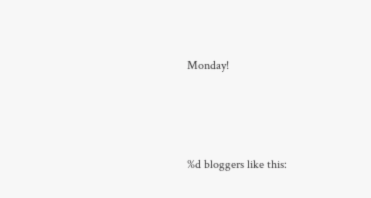Monday!



%d bloggers like this: